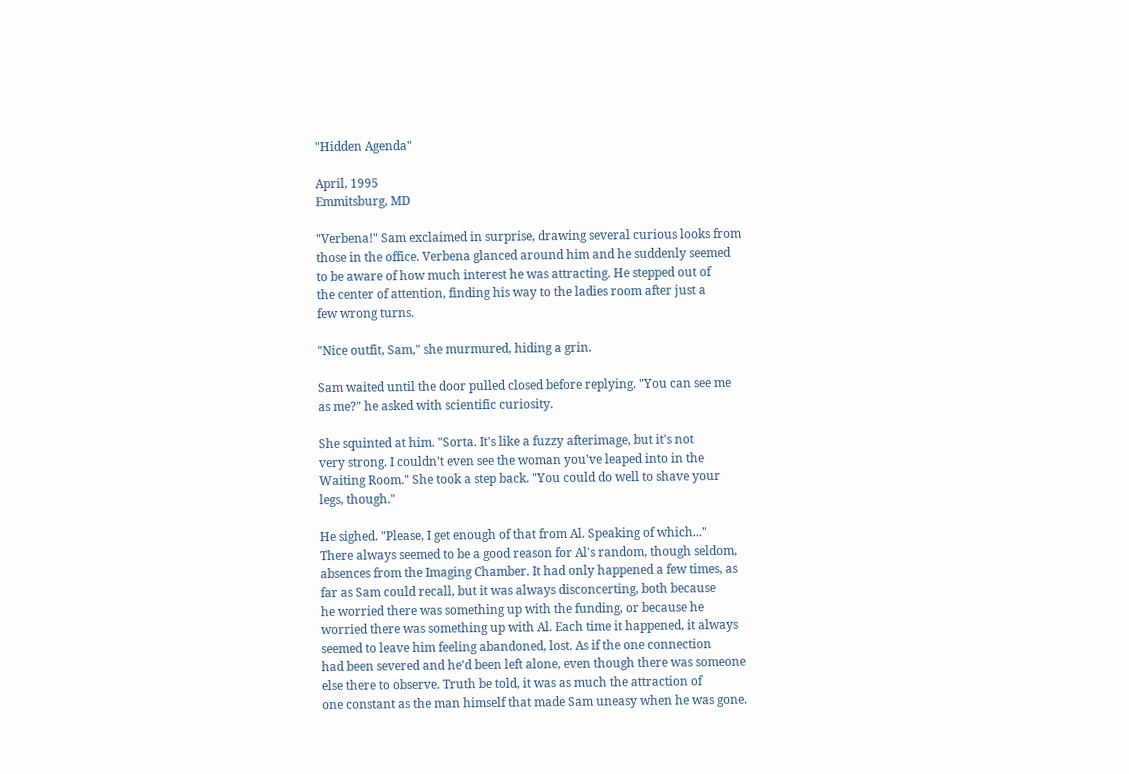"Hidden Agenda"

April, 1995
Emmitsburg, MD

"Verbena!" Sam exclaimed in surprise, drawing several curious looks from
those in the office. Verbena glanced around him and he suddenly seemed
to be aware of how much interest he was attracting. He stepped out of
the center of attention, finding his way to the ladies room after just a
few wrong turns.

"Nice outfit, Sam," she murmured, hiding a grin.

Sam waited until the door pulled closed before replying. "You can see me
as me?" he asked with scientific curiosity.

She squinted at him. "Sorta. It's like a fuzzy afterimage, but it's not
very strong. I couldn't even see the woman you've leaped into in the
Waiting Room." She took a step back. "You could do well to shave your
legs, though."

He sighed. "Please, I get enough of that from Al. Speaking of which..."
There always seemed to be a good reason for Al's random, though seldom,
absences from the Imaging Chamber. It had only happened a few times, as
far as Sam could recall, but it was always disconcerting, both because
he worried there was something up with the funding, or because he
worried there was something up with Al. Each time it happened, it always
seemed to leave him feeling abandoned, lost. As if the one connection
had been severed and he'd been left alone, even though there was someone
else there to observe. Truth be told, it was as much the attraction of
one constant as the man himself that made Sam uneasy when he was gone.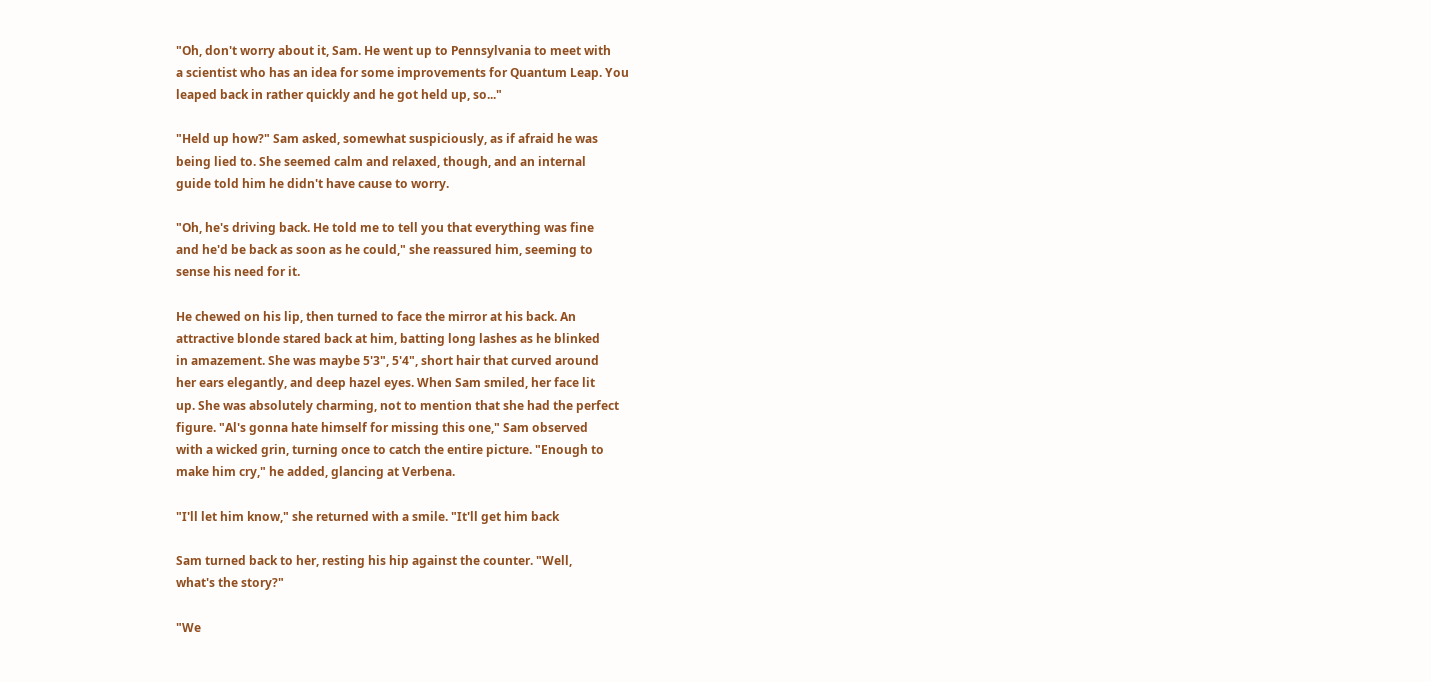"Oh, don't worry about it, Sam. He went up to Pennsylvania to meet with
a scientist who has an idea for some improvements for Quantum Leap. You
leaped back in rather quickly and he got held up, so..."

"Held up how?" Sam asked, somewhat suspiciously, as if afraid he was
being lied to. She seemed calm and relaxed, though, and an internal
guide told him he didn't have cause to worry.

"Oh, he's driving back. He told me to tell you that everything was fine
and he'd be back as soon as he could," she reassured him, seeming to
sense his need for it.

He chewed on his lip, then turned to face the mirror at his back. An
attractive blonde stared back at him, batting long lashes as he blinked
in amazement. She was maybe 5'3", 5'4", short hair that curved around
her ears elegantly, and deep hazel eyes. When Sam smiled, her face lit
up. She was absolutely charming, not to mention that she had the perfect
figure. "Al's gonna hate himself for missing this one," Sam observed
with a wicked grin, turning once to catch the entire picture. "Enough to
make him cry," he added, glancing at Verbena.

"I'll let him know," she returned with a smile. "It'll get him back

Sam turned back to her, resting his hip against the counter. "Well,
what's the story?"

"We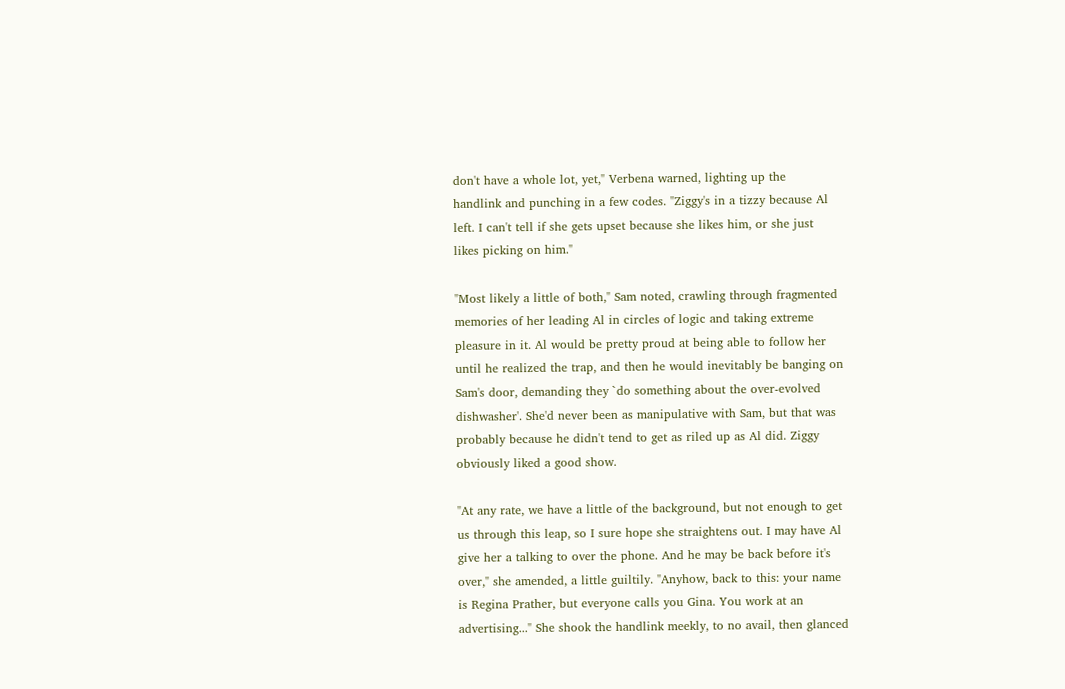don't have a whole lot, yet," Verbena warned, lighting up the
handlink and punching in a few codes. "Ziggy's in a tizzy because Al
left. I can't tell if she gets upset because she likes him, or she just
likes picking on him."

"Most likely a little of both," Sam noted, crawling through fragmented
memories of her leading Al in circles of logic and taking extreme
pleasure in it. Al would be pretty proud at being able to follow her
until he realized the trap, and then he would inevitably be banging on
Sam's door, demanding they `do something about the over-evolved
dishwasher'. She'd never been as manipulative with Sam, but that was
probably because he didn't tend to get as riled up as Al did. Ziggy
obviously liked a good show.

"At any rate, we have a little of the background, but not enough to get
us through this leap, so I sure hope she straightens out. I may have Al
give her a talking to over the phone. And he may be back before it's
over," she amended, a little guiltily. "Anyhow, back to this: your name
is Regina Prather, but everyone calls you Gina. You work at an
advertising..." She shook the handlink meekly, to no avail, then glanced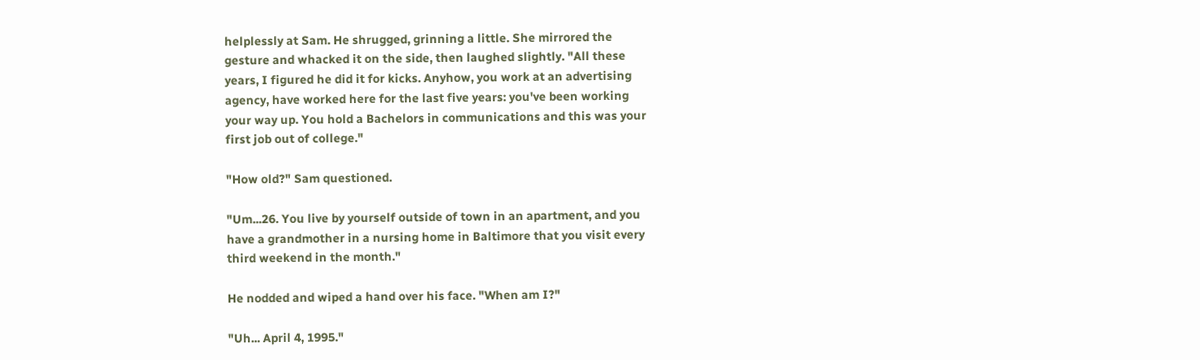helplessly at Sam. He shrugged, grinning a little. She mirrored the
gesture and whacked it on the side, then laughed slightly. "All these
years, I figured he did it for kicks. Anyhow, you work at an advertising
agency, have worked here for the last five years: you've been working
your way up. You hold a Bachelors in communications and this was your
first job out of college."

"How old?" Sam questioned.

"Um...26. You live by yourself outside of town in an apartment, and you
have a grandmother in a nursing home in Baltimore that you visit every
third weekend in the month."

He nodded and wiped a hand over his face. "When am I?"

"Uh... April 4, 1995."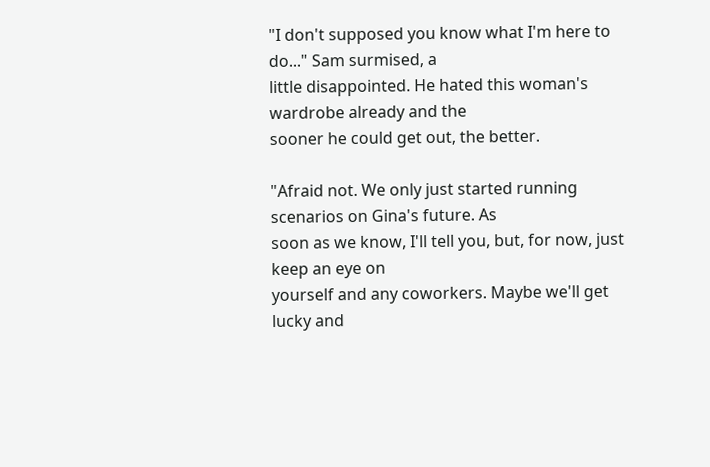"I don't supposed you know what I'm here to do..." Sam surmised, a
little disappointed. He hated this woman's wardrobe already and the
sooner he could get out, the better.

"Afraid not. We only just started running scenarios on Gina's future. As
soon as we know, I'll tell you, but, for now, just keep an eye on
yourself and any coworkers. Maybe we'll get lucky and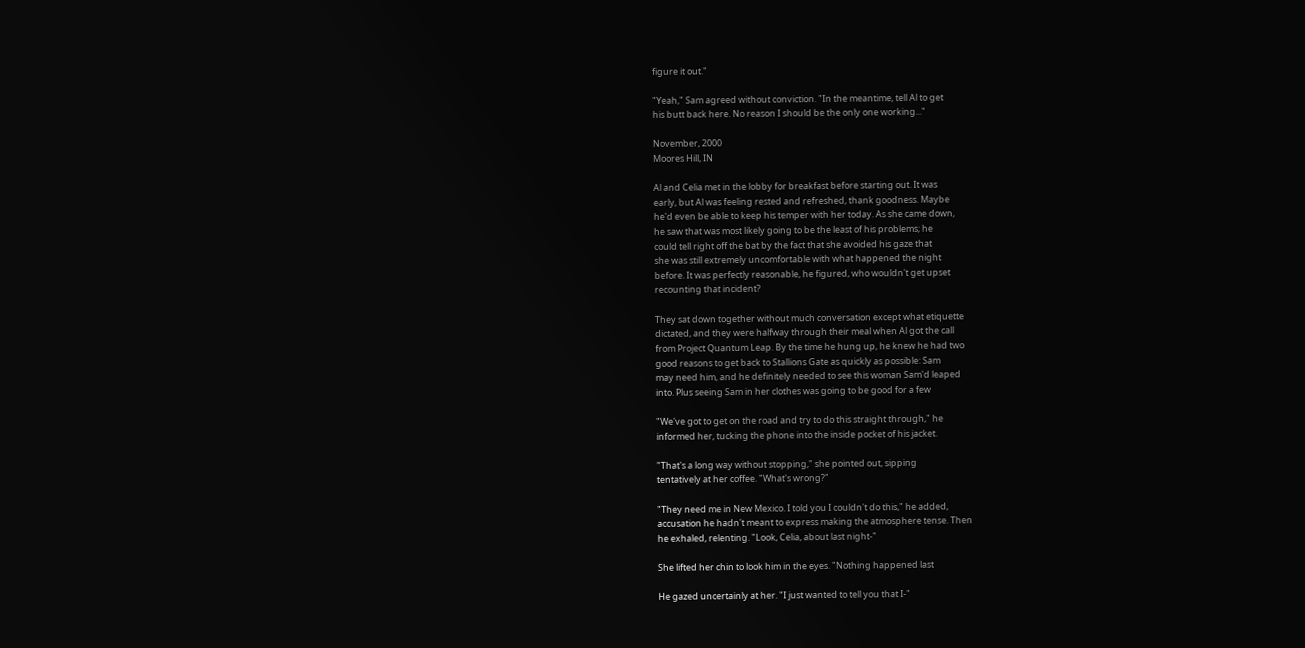figure it out."

"Yeah," Sam agreed without conviction. "In the meantime, tell Al to get
his butt back here. No reason I should be the only one working..."

November, 2000
Moores Hill, IN

Al and Celia met in the lobby for breakfast before starting out. It was
early, but Al was feeling rested and refreshed, thank goodness. Maybe
he'd even be able to keep his temper with her today. As she came down,
he saw that was most likely going to be the least of his problems; he
could tell right off the bat by the fact that she avoided his gaze that
she was still extremely uncomfortable with what happened the night
before. It was perfectly reasonable, he figured, who wouldn't get upset
recounting that incident?

They sat down together without much conversation except what etiquette
dictated, and they were halfway through their meal when Al got the call
from Project Quantum Leap. By the time he hung up, he knew he had two
good reasons to get back to Stallions Gate as quickly as possible: Sam
may need him, and he definitely needed to see this woman Sam'd leaped
into. Plus seeing Sam in her clothes was going to be good for a few

"We've got to get on the road and try to do this straight through," he
informed her, tucking the phone into the inside pocket of his jacket.

"That's a long way without stopping," she pointed out, sipping
tentatively at her coffee. "What's wrong?"

"They need me in New Mexico. I told you I couldn't do this," he added,
accusation he hadn't meant to express making the atmosphere tense. Then
he exhaled, relenting. "Look, Celia, about last night-"

She lifted her chin to look him in the eyes. "Nothing happened last

He gazed uncertainly at her. "I just wanted to tell you that I-"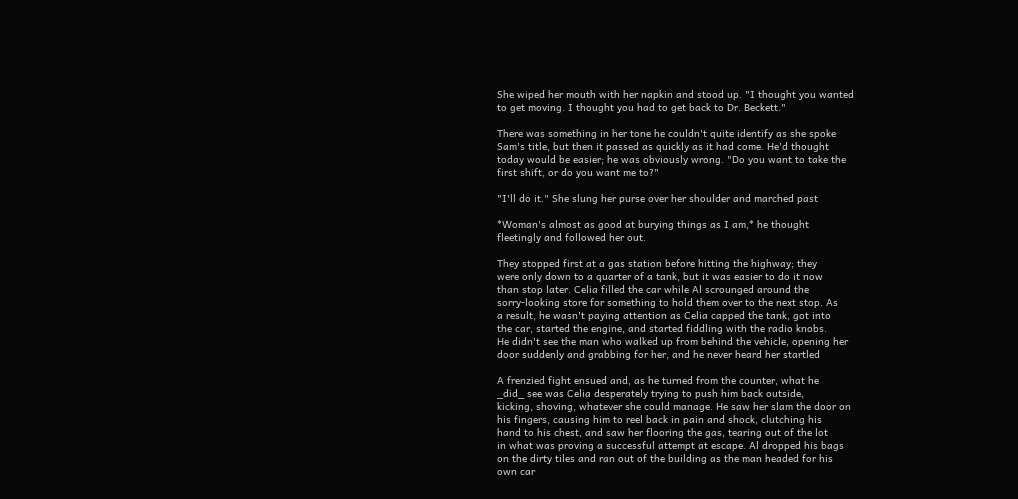She wiped her mouth with her napkin and stood up. "I thought you wanted
to get moving. I thought you had to get back to Dr. Beckett."

There was something in her tone he couldn't quite identify as she spoke
Sam's title, but then it passed as quickly as it had come. He'd thought
today would be easier; he was obviously wrong. "Do you want to take the
first shift, or do you want me to?"

"I'll do it." She slung her purse over her shoulder and marched past

*Woman's almost as good at burying things as I am,* he thought
fleetingly and followed her out.

They stopped first at a gas station before hitting the highway; they
were only down to a quarter of a tank, but it was easier to do it now
than stop later. Celia filled the car while Al scrounged around the
sorry-looking store for something to hold them over to the next stop. As
a result, he wasn't paying attention as Celia capped the tank, got into
the car, started the engine, and started fiddling with the radio knobs.
He didn't see the man who walked up from behind the vehicle, opening her
door suddenly and grabbing for her, and he never heard her startled

A frenzied fight ensued and, as he turned from the counter, what he
_did_ see was Celia desperately trying to push him back outside,
kicking, shoving, whatever she could manage. He saw her slam the door on
his fingers, causing him to reel back in pain and shock, clutching his
hand to his chest, and saw her flooring the gas, tearing out of the lot
in what was proving a successful attempt at escape. Al dropped his bags
on the dirty tiles and ran out of the building as the man headed for his
own car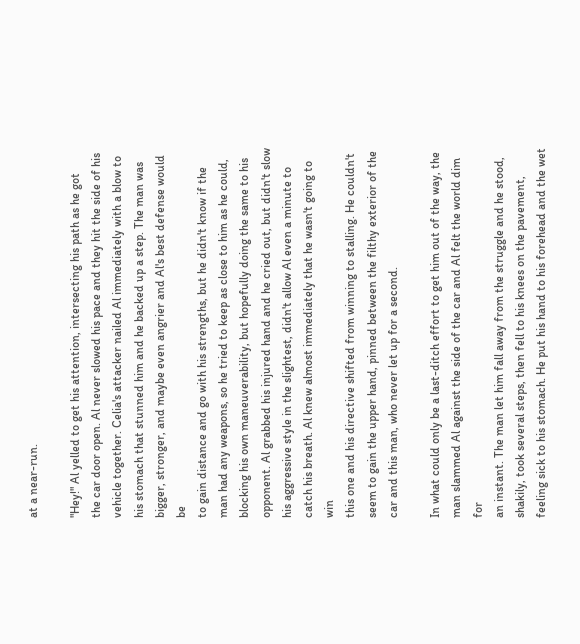at a near-run.

"Hey!" Al yelled to get his attention, intersecting his path as he got
the car door open. Al never slowed his pace and they hit the side of his
vehicle together. Celia's attacker nailed Al immediately with a blow to
his stomach that stunned him and he backed up a step. The man was
bigger, stronger, and maybe even angrier and Al's best defense would be
to gain distance and go with his strengths, but he didn't know if the
man had any weapons, so he tried to keep as close to him as he could,
blocking his own maneuverability, but hopefully doing the same to his
opponent. Al grabbed his injured hand and he cried out, but didn't slow
his aggressive style in the slightest, didn't allow Al even a minute to
catch his breath. Al knew almost immediately that he wasn't going to win
this one and his directive shifted from winning to stalling. He couldn't
seem to gain the upper hand, pinned between the filthy exterior of the
car and this man, who never let up for a second.

In what could only be a last-ditch effort to get him out of the way, the
man slammed Al against the side of the car and Al felt the world dim for
an instant. The man let him fall away from the struggle and he stood,
shakily, took several steps, then fell to his knees on the pavement,
feeling sick to his stomach. He put his hand to his forehead and the wet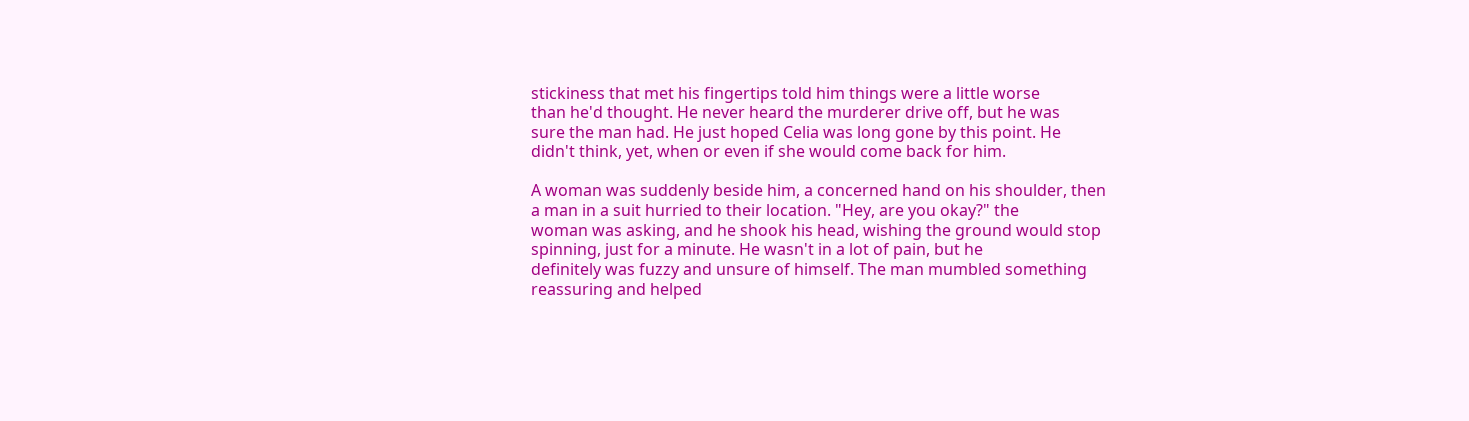stickiness that met his fingertips told him things were a little worse
than he'd thought. He never heard the murderer drive off, but he was
sure the man had. He just hoped Celia was long gone by this point. He
didn't think, yet, when or even if she would come back for him.

A woman was suddenly beside him, a concerned hand on his shoulder, then
a man in a suit hurried to their location. "Hey, are you okay?" the
woman was asking, and he shook his head, wishing the ground would stop
spinning, just for a minute. He wasn't in a lot of pain, but he
definitely was fuzzy and unsure of himself. The man mumbled something
reassuring and helped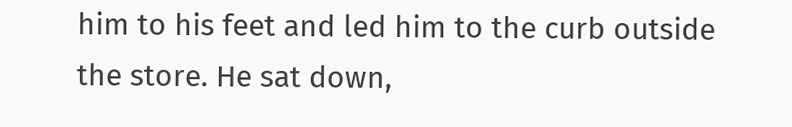him to his feet and led him to the curb outside
the store. He sat down,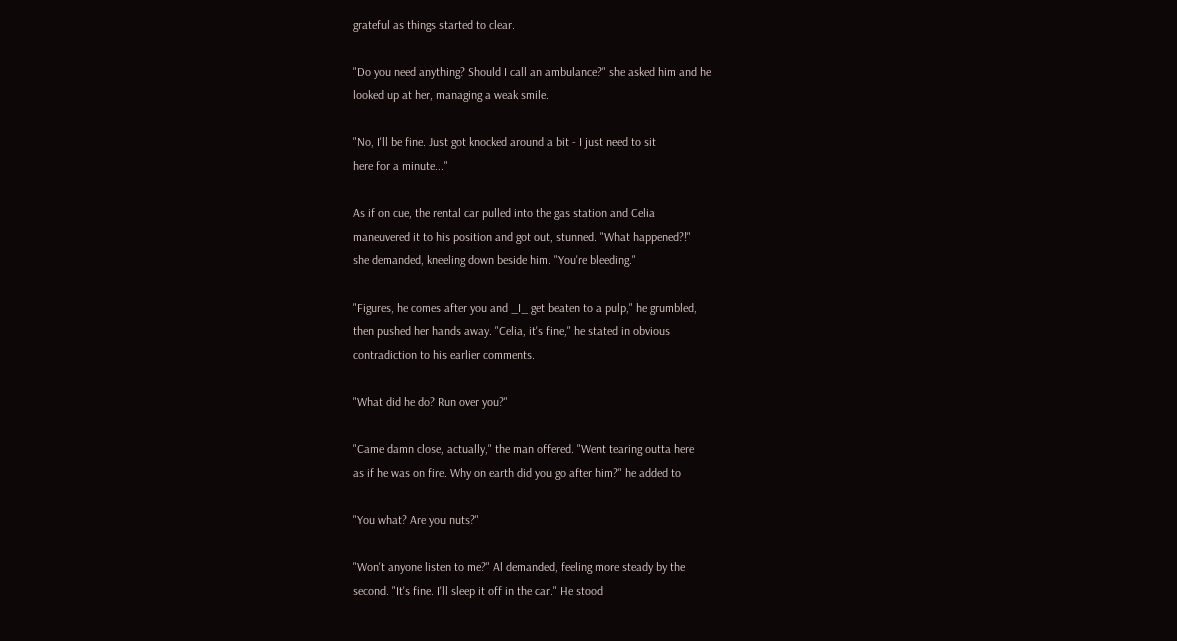grateful as things started to clear.

"Do you need anything? Should I call an ambulance?" she asked him and he
looked up at her, managing a weak smile.

"No, I'll be fine. Just got knocked around a bit - I just need to sit
here for a minute..."

As if on cue, the rental car pulled into the gas station and Celia
maneuvered it to his position and got out, stunned. "What happened?!"
she demanded, kneeling down beside him. "You're bleeding."

"Figures, he comes after you and _I_ get beaten to a pulp," he grumbled,
then pushed her hands away. "Celia, it's fine," he stated in obvious
contradiction to his earlier comments.

"What did he do? Run over you?"

"Came damn close, actually," the man offered. "Went tearing outta here
as if he was on fire. Why on earth did you go after him?" he added to

"You what? Are you nuts?"

"Won't anyone listen to me?" Al demanded, feeling more steady by the
second. "It's fine. I'll sleep it off in the car." He stood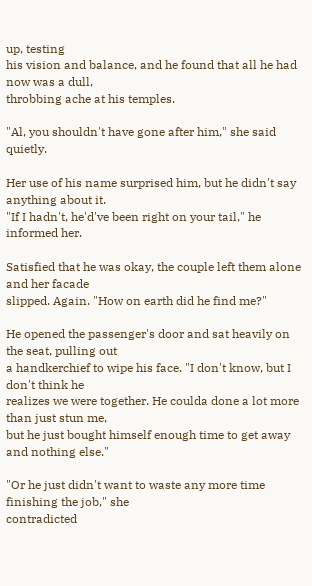up, testing
his vision and balance, and he found that all he had now was a dull,
throbbing ache at his temples.

"Al, you shouldn't have gone after him," she said quietly.

Her use of his name surprised him, but he didn't say anything about it.
"If I hadn't, he'd've been right on your tail," he informed her.

Satisfied that he was okay, the couple left them alone and her facade
slipped. Again. "How on earth did he find me?"

He opened the passenger's door and sat heavily on the seat, pulling out
a handkerchief to wipe his face. "I don't know, but I don't think he
realizes we were together. He coulda done a lot more than just stun me,
but he just bought himself enough time to get away and nothing else."

"Or he just didn't want to waste any more time finishing the job," she
contradicted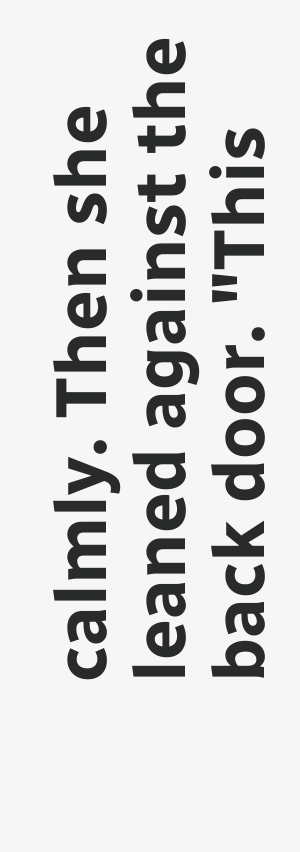calmly. Then she leaned against the back door. "This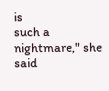is
such a nightmare," she said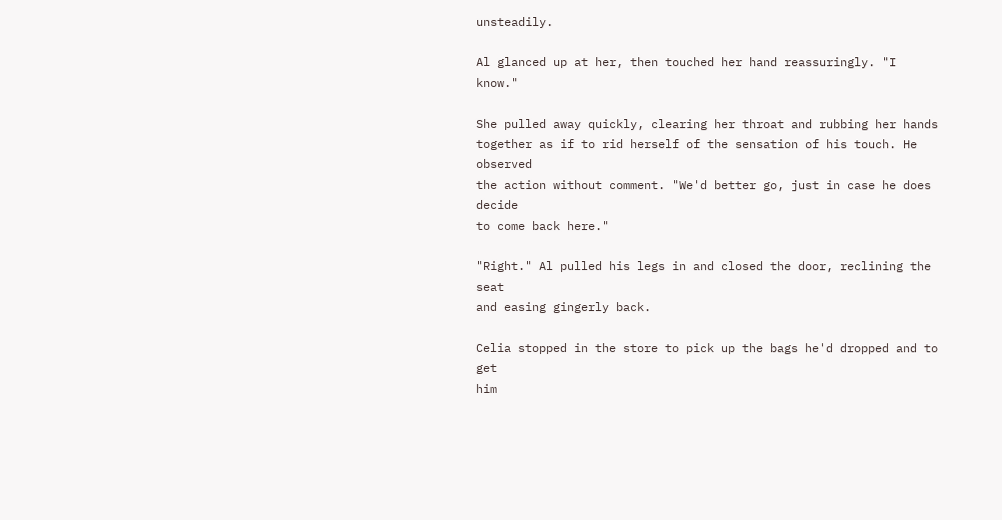unsteadily.

Al glanced up at her, then touched her hand reassuringly. "I know."

She pulled away quickly, clearing her throat and rubbing her hands
together as if to rid herself of the sensation of his touch. He observed
the action without comment. "We'd better go, just in case he does decide
to come back here."

"Right." Al pulled his legs in and closed the door, reclining the seat
and easing gingerly back.

Celia stopped in the store to pick up the bags he'd dropped and to get
him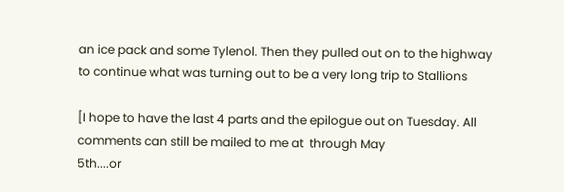an ice pack and some Tylenol. Then they pulled out on to the highway
to continue what was turning out to be a very long trip to Stallions

[I hope to have the last 4 parts and the epilogue out on Tuesday. All
comments can still be mailed to me at  through May
5th....or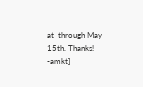at  through May 15th. Thanks! -amkt]